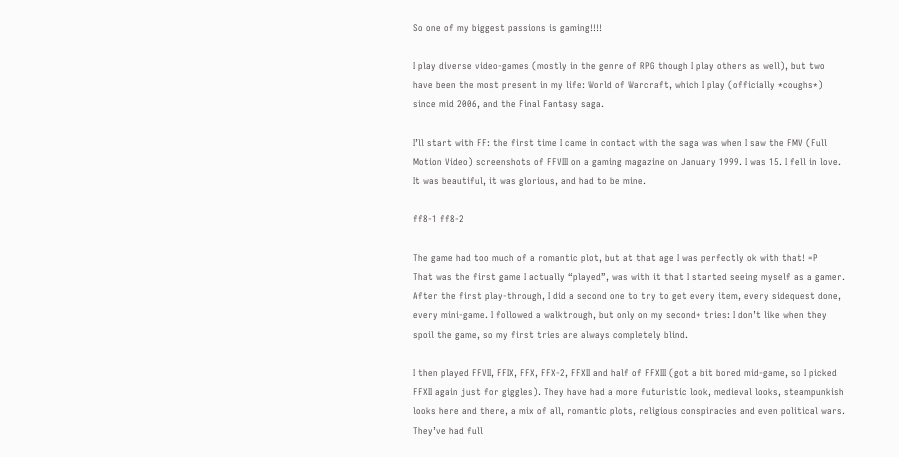So one of my biggest passions is gaming!!!!

I play diverse video-games (mostly in the genre of RPG though I play others as well), but two have been the most present in my life: World of Warcraft, which I play (officially *coughs*) since mid 2006, and the Final Fantasy saga.

I’ll start with FF: the first time I came in contact with the saga was when I saw the FMV (Full Motion Video) screenshots of FFVIII on a gaming magazine on January 1999. I was 15. I fell in love. It was beautiful, it was glorious, and had to be mine.

ff8-1 ff8-2

The game had too much of a romantic plot, but at that age I was perfectly ok with that! =P
That was the first game I actually “played”, was with it that I started seeing myself as a gamer. After the first play-through, I did a second one to try to get every item, every sidequest done, every mini-game. I followed a walktrough, but only on my second+ tries: I don’t like when they spoil the game, so my first tries are always completely blind.

I then played FFVII, FFIX, FFX, FFX-2, FFXII and half of FFXIII (got a bit bored mid-game, so I picked FFXII again just for giggles). They have had a more futuristic look, medieval looks, steampunkish looks here and there, a mix of all, romantic plots, religious conspiracies and even political wars. They’ve had full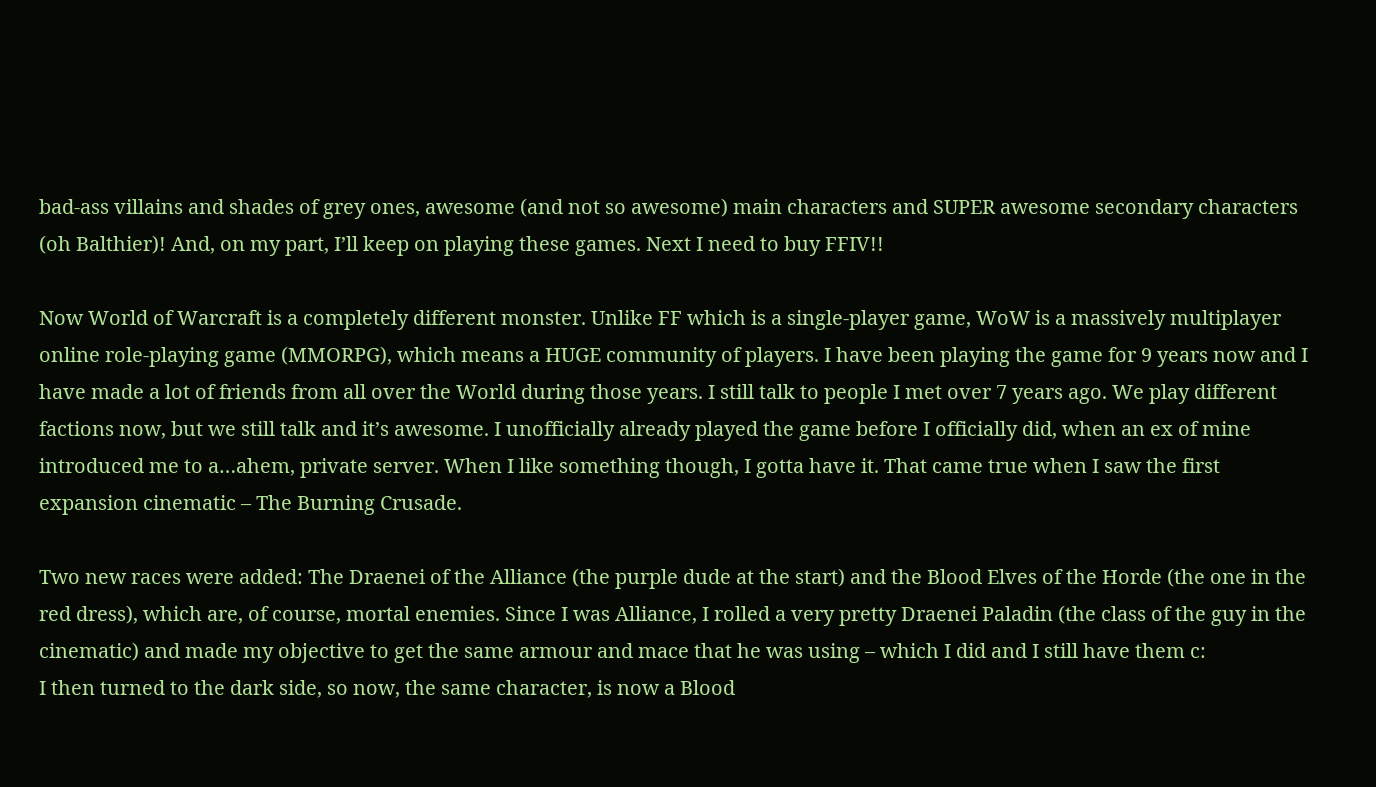bad-ass villains and shades of grey ones, awesome (and not so awesome) main characters and SUPER awesome secondary characters (oh Balthier)! And, on my part, I’ll keep on playing these games. Next I need to buy FFIV!!

Now World of Warcraft is a completely different monster. Unlike FF which is a single-player game, WoW is a massively multiplayer online role-playing game (MMORPG), which means a HUGE community of players. I have been playing the game for 9 years now and I have made a lot of friends from all over the World during those years. I still talk to people I met over 7 years ago. We play different factions now, but we still talk and it’s awesome. I unofficially already played the game before I officially did, when an ex of mine introduced me to a…ahem, private server. When I like something though, I gotta have it. That came true when I saw the first expansion cinematic – The Burning Crusade.

Two new races were added: The Draenei of the Alliance (the purple dude at the start) and the Blood Elves of the Horde (the one in the red dress), which are, of course, mortal enemies. Since I was Alliance, I rolled a very pretty Draenei Paladin (the class of the guy in the cinematic) and made my objective to get the same armour and mace that he was using – which I did and I still have them c:
I then turned to the dark side, so now, the same character, is now a Blood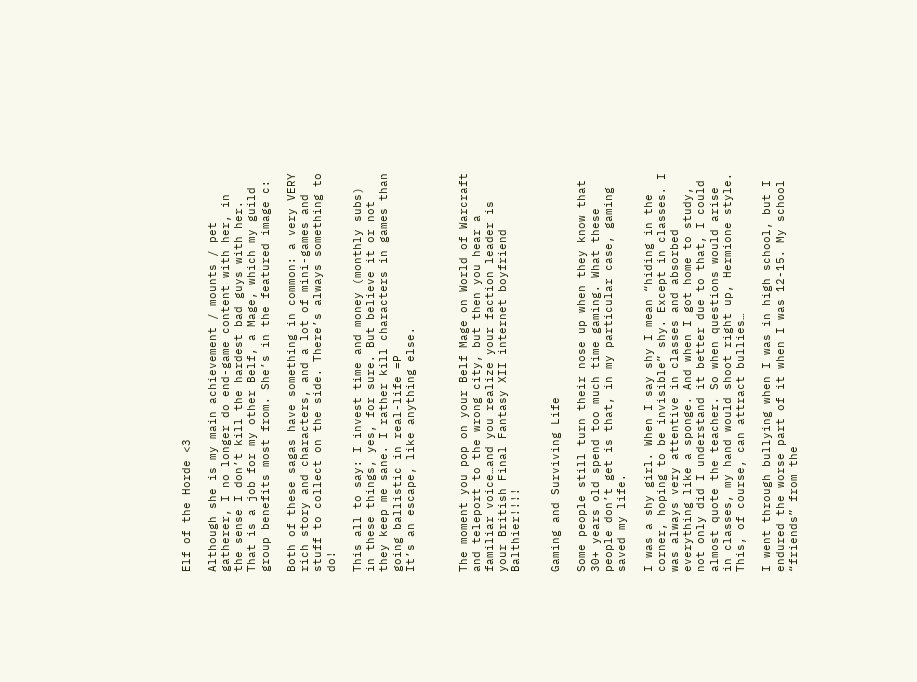Elf of the Horde <3

Although she is my main achievement / mounts / pet gatherer, I no longer do end-game content with her, in the sense I don’t kill the hardest bad guys with her. That is a job for my other Belf, a Mage, which my guild group benefits most from. She’s in the featured image c:

Both of these sagas have something in common: a very VERY rich story and characters, and a lot of mini-games and stuff to collect on the side. There’s always something to do!

This all to say: I invest time and money (monthly subs) in these things, yes, for sure. But believe it or not they keep me sane. I rather kill characters in games than going ballistic in real-life =P
It’s an escape, like anything else.



The moment you pop on your Belf Mage on World of Warcraft and teleport to the wrong city, but then you hear a familiar voice…and you realize your faction leader is your British Final Fantasy XII internet boyfriend Balthier!!!!


Gaming and Surviving Life

Some people still turn their nose up when they know that 30+ years old spend too much time gaming. What these people don’t get is that, in my particular case, gaming saved my life.

I was a shy girl. When I say shy I mean “hiding in the corner, hoping to be invisible” shy. Except in classes. I was always very attentive in classes and absorbed everything like a sponge. And when I got home to study, not only did I understand it better due to that, I could almost quote the teacher. So when questions would arise in classes, my hand would shoot right up, Hermione style. This, of course, can attract bullies…

I went through bullying when I was in high school, but I endured the worse part of it when I was 12-15. My school “friends” from the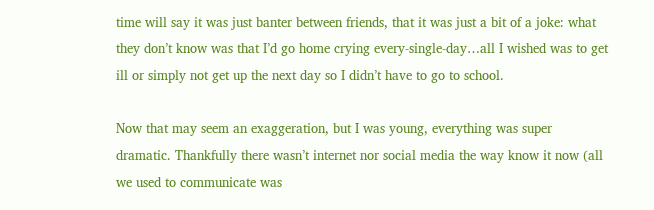time will say it was just banter between friends, that it was just a bit of a joke: what they don’t know was that I’d go home crying every-single-day…all I wished was to get ill or simply not get up the next day so I didn’t have to go to school.

Now that may seem an exaggeration, but I was young, everything was super dramatic. Thankfully there wasn’t internet nor social media the way know it now (all we used to communicate was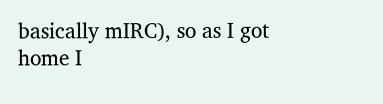basically mIRC), so as I got home I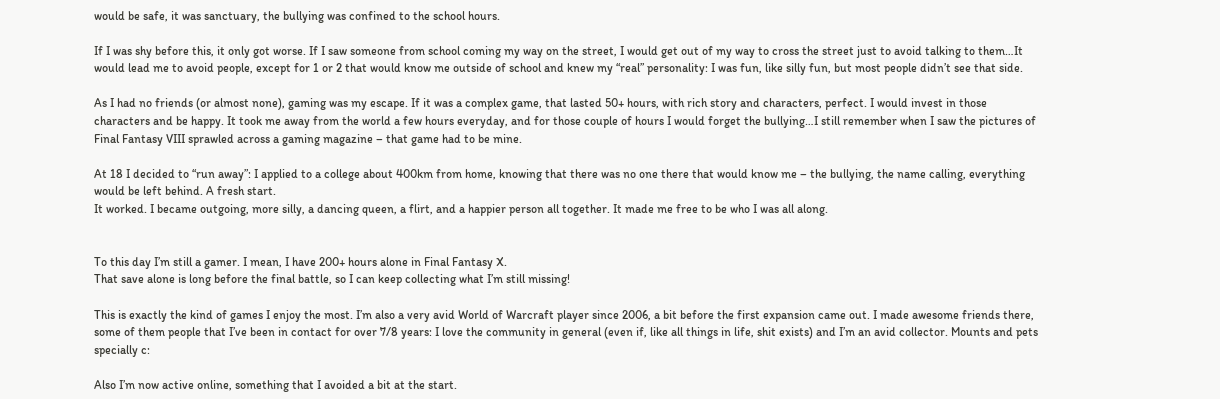would be safe, it was sanctuary, the bullying was confined to the school hours.

If I was shy before this, it only got worse. If I saw someone from school coming my way on the street, I would get out of my way to cross the street just to avoid talking to them…It would lead me to avoid people, except for 1 or 2 that would know me outside of school and knew my “real” personality: I was fun, like silly fun, but most people didn’t see that side.

As I had no friends (or almost none), gaming was my escape. If it was a complex game, that lasted 50+ hours, with rich story and characters, perfect. I would invest in those characters and be happy. It took me away from the world a few hours everyday, and for those couple of hours I would forget the bullying…I still remember when I saw the pictures of Final Fantasy VIII sprawled across a gaming magazine – that game had to be mine.

At 18 I decided to “run away”: I applied to a college about 400km from home, knowing that there was no one there that would know me – the bullying, the name calling, everything would be left behind. A fresh start.
It worked. I became outgoing, more silly, a dancing queen, a flirt, and a happier person all together. It made me free to be who I was all along.


To this day I’m still a gamer. I mean, I have 200+ hours alone in Final Fantasy X.
That save alone is long before the final battle, so I can keep collecting what I’m still missing!

This is exactly the kind of games I enjoy the most. I’m also a very avid World of Warcraft player since 2006, a bit before the first expansion came out. I made awesome friends there, some of them people that I’ve been in contact for over 7/8 years: I love the community in general (even if, like all things in life, shit exists) and I’m an avid collector. Mounts and pets specially c:

Also I’m now active online, something that I avoided a bit at the start.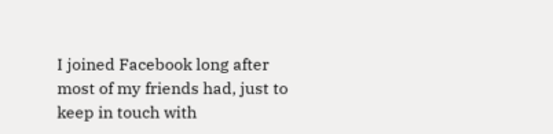I joined Facebook long after most of my friends had, just to keep in touch with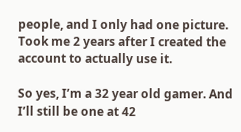people, and I only had one picture. Took me 2 years after I created the account to actually use it.

So yes, I’m a 32 year old gamer. And I’ll still be one at 42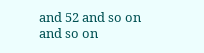and 52 and so on and so on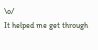\o/
It helped me get through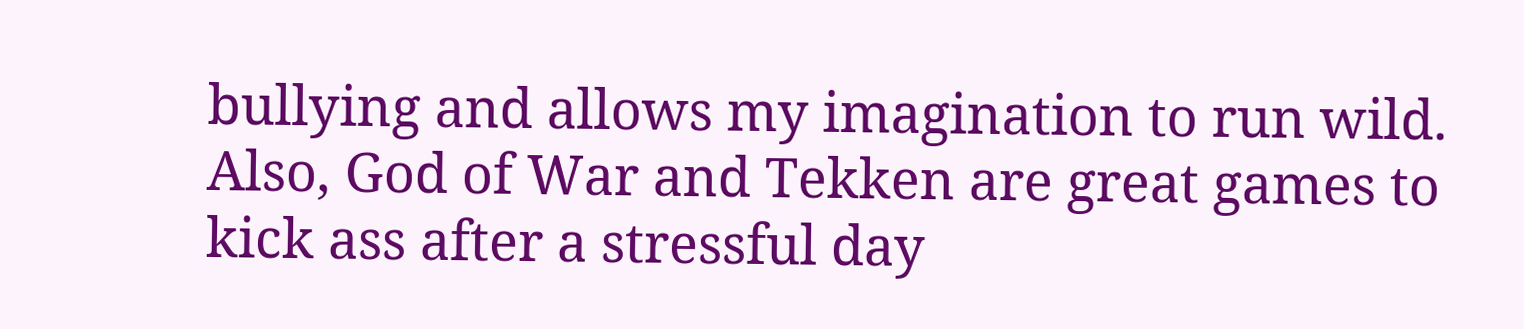bullying and allows my imagination to run wild. Also, God of War and Tekken are great games to kick ass after a stressful day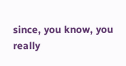since, you know, you really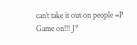can’t take it out on people =P
Game on!!! J*